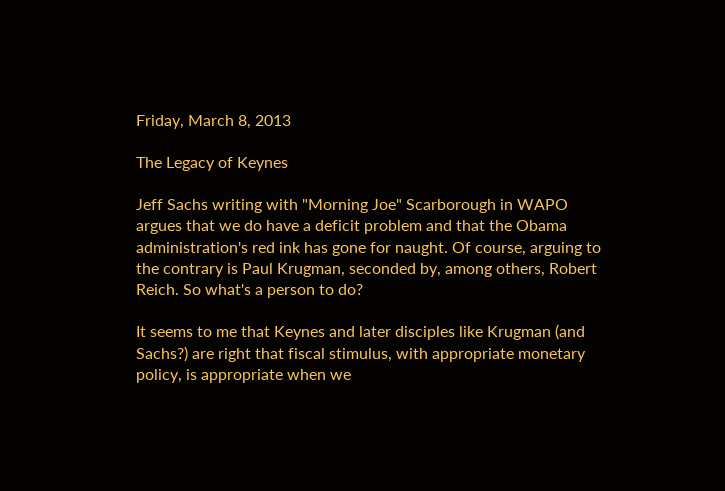Friday, March 8, 2013

The Legacy of Keynes

Jeff Sachs writing with "Morning Joe" Scarborough in WAPO argues that we do have a deficit problem and that the Obama administration's red ink has gone for naught. Of course, arguing to the contrary is Paul Krugman, seconded by, among others, Robert Reich. So what's a person to do?

It seems to me that Keynes and later disciples like Krugman (and Sachs?) are right that fiscal stimulus, with appropriate monetary policy, is appropriate when we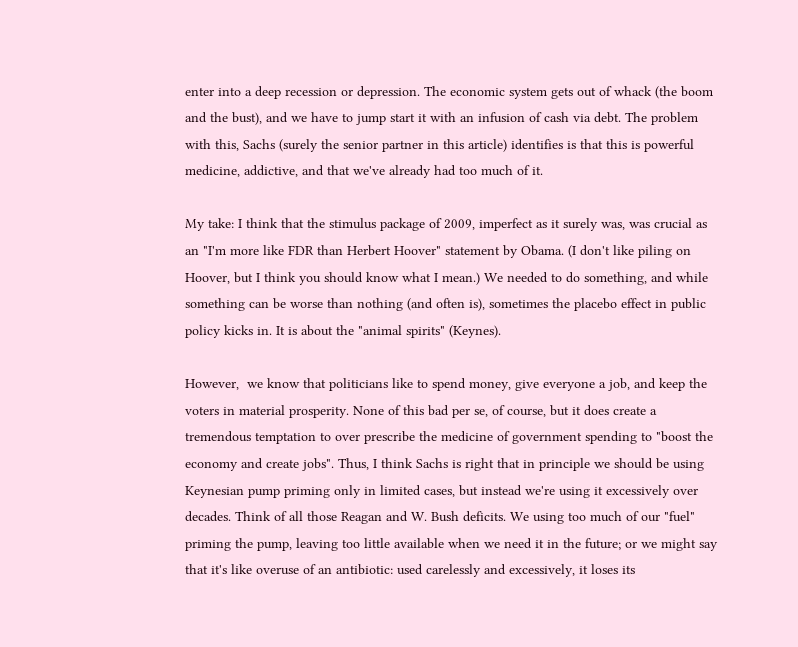enter into a deep recession or depression. The economic system gets out of whack (the boom and the bust), and we have to jump start it with an infusion of cash via debt. The problem with this, Sachs (surely the senior partner in this article) identifies is that this is powerful medicine, addictive, and that we've already had too much of it.

My take: I think that the stimulus package of 2009, imperfect as it surely was, was crucial as an "I'm more like FDR than Herbert Hoover" statement by Obama. (I don't like piling on Hoover, but I think you should know what I mean.) We needed to do something, and while something can be worse than nothing (and often is), sometimes the placebo effect in public policy kicks in. It is about the "animal spirits" (Keynes).

However,  we know that politicians like to spend money, give everyone a job, and keep the voters in material prosperity. None of this bad per se, of course, but it does create a tremendous temptation to over prescribe the medicine of government spending to "boost the economy and create jobs". Thus, I think Sachs is right that in principle we should be using Keynesian pump priming only in limited cases, but instead we're using it excessively over decades. Think of all those Reagan and W. Bush deficits. We using too much of our "fuel" priming the pump, leaving too little available when we need it in the future; or we might say that it's like overuse of an antibiotic: used carelessly and excessively, it loses its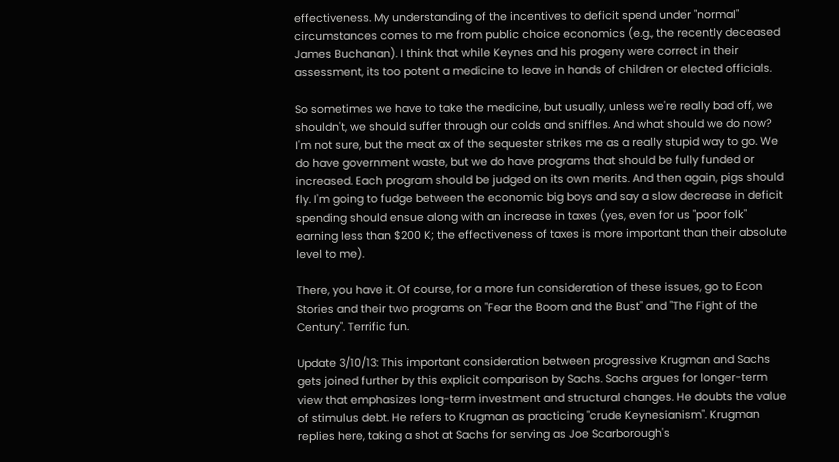effectiveness. My understanding of the incentives to deficit spend under "normal" circumstances comes to me from public choice economics (e.g., the recently deceased James Buchanan). I think that while Keynes and his progeny were correct in their assessment, its too potent a medicine to leave in hands of children or elected officials.

So sometimes we have to take the medicine, but usually, unless we're really bad off, we shouldn't, we should suffer through our colds and sniffles. And what should we do now? I'm not sure, but the meat ax of the sequester strikes me as a really stupid way to go. We do have government waste, but we do have programs that should be fully funded or increased. Each program should be judged on its own merits. And then again, pigs should fly. I'm going to fudge between the economic big boys and say a slow decrease in deficit spending should ensue along with an increase in taxes (yes, even for us "poor folk" earning less than $200 K; the effectiveness of taxes is more important than their absolute level to me).

There, you have it. Of course, for a more fun consideration of these issues, go to Econ Stories and their two programs on "Fear the Boom and the Bust" and "The Fight of the Century". Terrific fun.

Update 3/10/13: This important consideration between progressive Krugman and Sachs gets joined further by this explicit comparison by Sachs. Sachs argues for longer-term view that emphasizes long-term investment and structural changes. He doubts the value of stimulus debt. He refers to Krugman as practicing "crude Keynesianism". Krugman replies here, taking a shot at Sachs for serving as Joe Scarborough's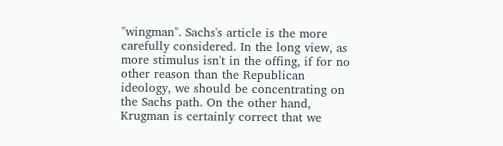"wingman". Sachs's article is the more carefully considered. In the long view, as more stimulus isn't in the offing, if for no other reason than the Republican ideology, we should be concentrating on the Sachs path. On the other hand, Krugman is certainly correct that we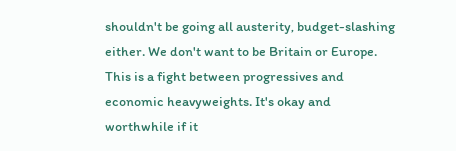shouldn't be going all austerity, budget-slashing either. We don't want to be Britain or Europe. This is a fight between progressives and economic heavyweights. It's okay and worthwhile if it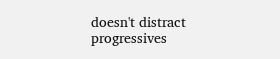doesn't distract progressives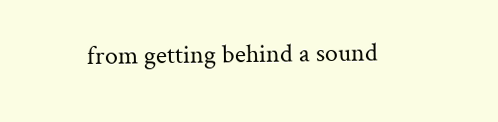from getting behind a sound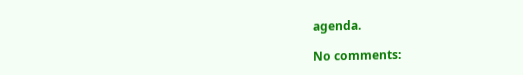agenda.

No comments: